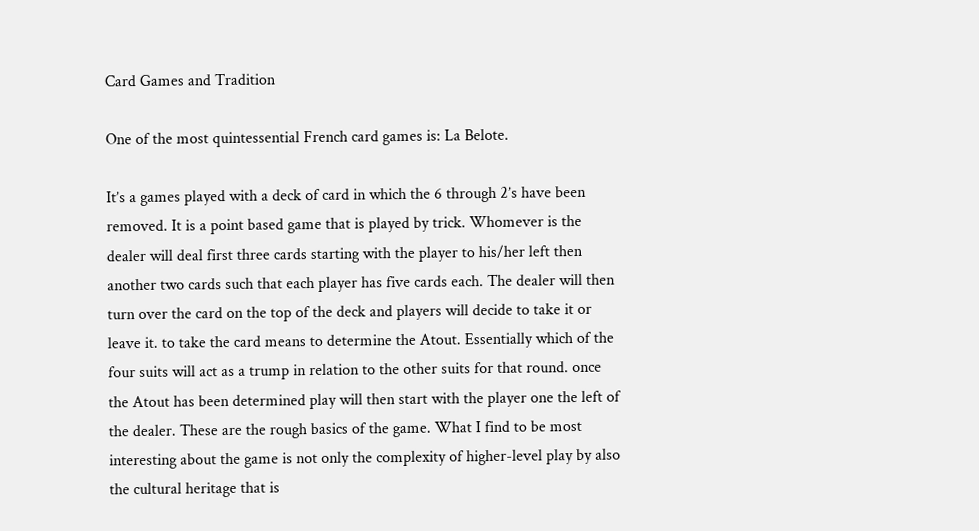Card Games and Tradition

One of the most quintessential French card games is: La Belote.

It’s a games played with a deck of card in which the 6 through 2’s have been removed. It is a point based game that is played by trick. Whomever is the dealer will deal first three cards starting with the player to his/her left then another two cards such that each player has five cards each. The dealer will then turn over the card on the top of the deck and players will decide to take it or leave it. to take the card means to determine the Atout. Essentially which of the four suits will act as a trump in relation to the other suits for that round. once the Atout has been determined play will then start with the player one the left of the dealer. These are the rough basics of the game. What I find to be most interesting about the game is not only the complexity of higher-level play by also the cultural heritage that is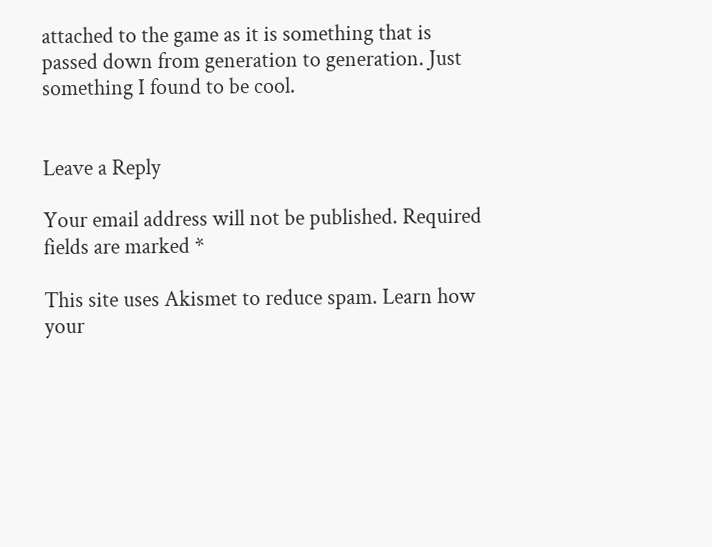attached to the game as it is something that is passed down from generation to generation. Just something I found to be cool.


Leave a Reply

Your email address will not be published. Required fields are marked *

This site uses Akismet to reduce spam. Learn how your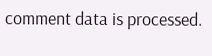comment data is processed.